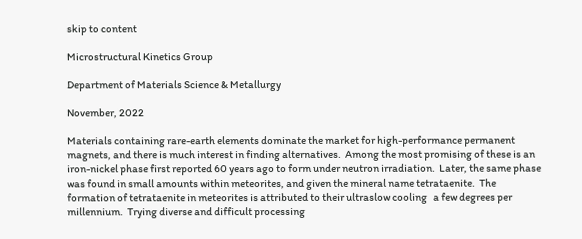skip to content

Microstructural Kinetics Group

Department of Materials Science & Metallurgy

November, 2022

Materials containing rare-earth elements dominate the market for high-performance permanent magnets, and there is much interest in finding alternatives.  Among the most promising of these is an iron-nickel phase first reported 60 years ago to form under neutron irradiation.  Later, the same phase was found in small amounts within meteorites, and given the mineral name tetrataenite.  The formation of tetrataenite in meteorites is attributed to their ultraslow cooling   a few degrees per millennium.  Trying diverse and difficult processing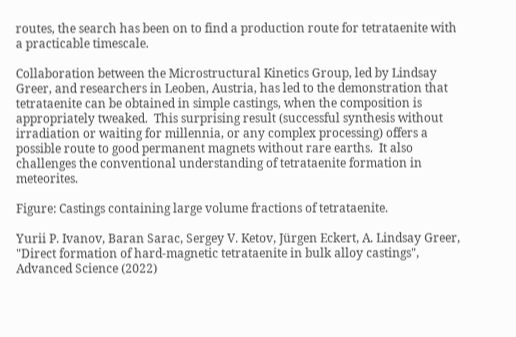routes, the search has been on to find a production route for tetrataenite with a practicable timescale.

Collaboration between the Microstructural Kinetics Group, led by Lindsay Greer, and researchers in Leoben, Austria, has led to the demonstration that tetrataenite can be obtained in simple castings, when the composition is appropriately tweaked.  This surprising result (successful synthesis without irradiation or waiting for millennia, or any complex processing) offers a possible route to good permanent magnets without rare earths.  It also challenges the conventional understanding of tetrataenite formation in meteorites.

Figure: Castings containing large volume fractions of tetrataenite.

Yurii P. Ivanov, Baran Sarac, Sergey V. Ketov, Jürgen Eckert, A. Lindsay Greer, "Direct formation of hard-magnetic tetrataenite in bulk alloy castings", Advanced Science (2022)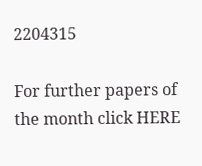2204315

For further papers of the month click HERE